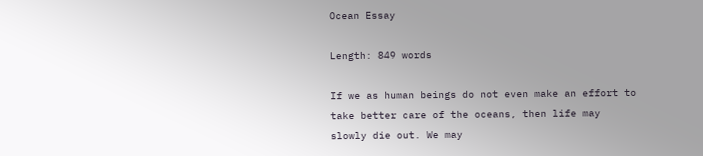Ocean Essay

Length: 849 words

If we as human beings do not even make an effort to take better care of the oceans, then life may slowly die out. We may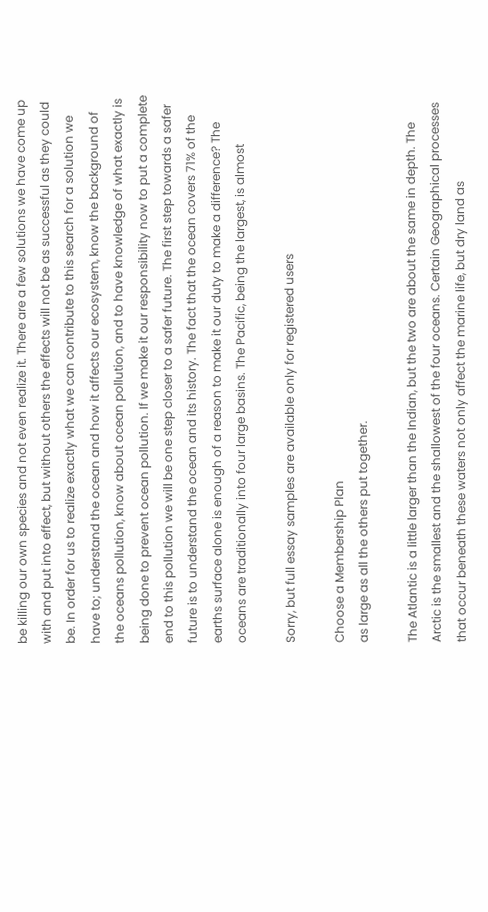be killing our own species and not even realize it. There are a few solutions we have come up with and put into effect, but without others the effects will not be as successful as they could be. In order for us to realize exactly what we can contribute to this search for a solution we have to; understand the ocean and how it affects our ecosystem, know the background of the oceans pollution, know about ocean pollution, and to have knowledge of what exactly is being done to prevent ocean pollution. If we make it our responsibility now to put a complete end to this pollution we will be one step closer to a safer future. The first step towards a safer future is to understand the ocean and its history. The fact that the ocean covers 71% of the earths surface alone is enough of a reason to make it our duty to make a difference? The oceans are traditionally into four large basins. The Pacific, being the largest, is almost

Sorry, but full essay samples are available only for registered users

Choose a Membership Plan
as large as all the others put together.

The Atlantic is a little larger than the Indian, but the two are about the same in depth. The Arctic is the smallest and the shallowest of the four oceans. Certain Geographical processes that occur beneath these waters not only affect the marine life, but dry land as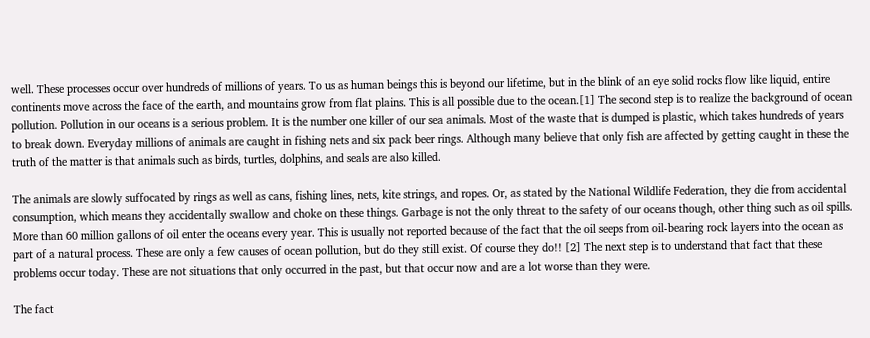well. These processes occur over hundreds of millions of years. To us as human beings this is beyond our lifetime, but in the blink of an eye solid rocks flow like liquid, entire continents move across the face of the earth, and mountains grow from flat plains. This is all possible due to the ocean.[1] The second step is to realize the background of ocean pollution. Pollution in our oceans is a serious problem. It is the number one killer of our sea animals. Most of the waste that is dumped is plastic, which takes hundreds of years to break down. Everyday millions of animals are caught in fishing nets and six pack beer rings. Although many believe that only fish are affected by getting caught in these the truth of the matter is that animals such as birds, turtles, dolphins, and seals are also killed.

The animals are slowly suffocated by rings as well as cans, fishing lines, nets, kite strings, and ropes. Or, as stated by the National Wildlife Federation, they die from accidental consumption, which means they accidentally swallow and choke on these things. Garbage is not the only threat to the safety of our oceans though, other thing such as oil spills. More than 60 million gallons of oil enter the oceans every year. This is usually not reported because of the fact that the oil seeps from oil-bearing rock layers into the ocean as part of a natural process. These are only a few causes of ocean pollution, but do they still exist. Of course they do!! [2] The next step is to understand that fact that these problems occur today. These are not situations that only occurred in the past, but that occur now and are a lot worse than they were.

The fact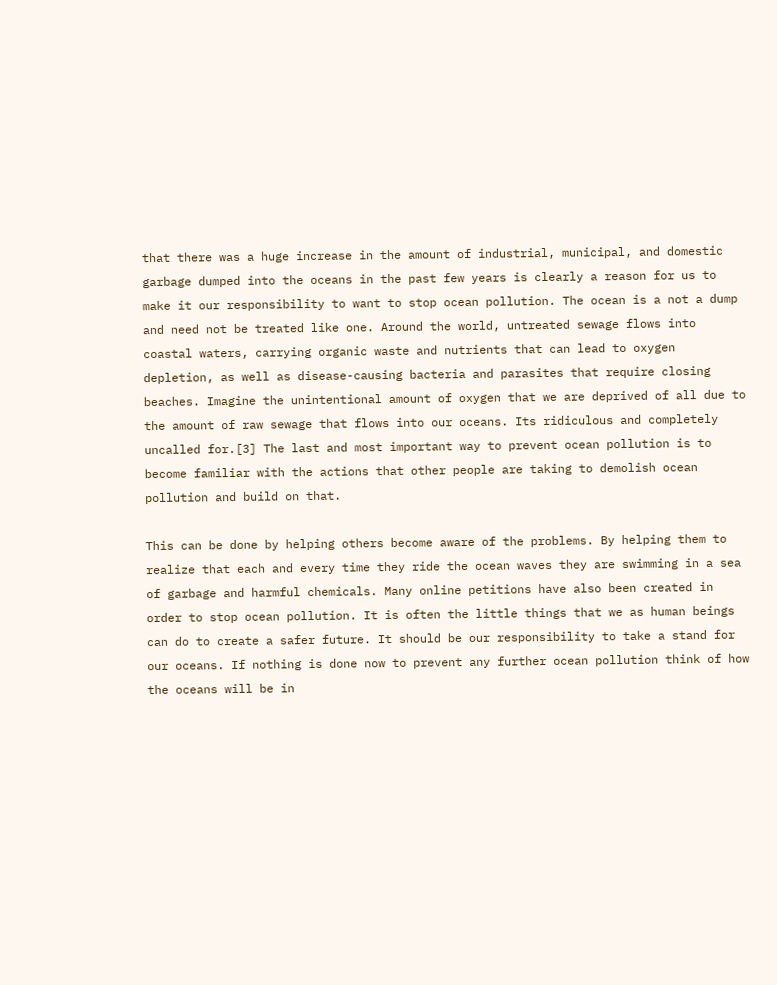that there was a huge increase in the amount of industrial, municipal, and domestic garbage dumped into the oceans in the past few years is clearly a reason for us to make it our responsibility to want to stop ocean pollution. The ocean is a not a dump and need not be treated like one. Around the world, untreated sewage flows into coastal waters, carrying organic waste and nutrients that can lead to oxygen depletion, as well as disease-causing bacteria and parasites that require closing beaches. Imagine the unintentional amount of oxygen that we are deprived of all due to the amount of raw sewage that flows into our oceans. Its ridiculous and completely uncalled for.[3] The last and most important way to prevent ocean pollution is to become familiar with the actions that other people are taking to demolish ocean pollution and build on that.

This can be done by helping others become aware of the problems. By helping them to realize that each and every time they ride the ocean waves they are swimming in a sea of garbage and harmful chemicals. Many online petitions have also been created in order to stop ocean pollution. It is often the little things that we as human beings can do to create a safer future. It should be our responsibility to take a stand for our oceans. If nothing is done now to prevent any further ocean pollution think of how the oceans will be in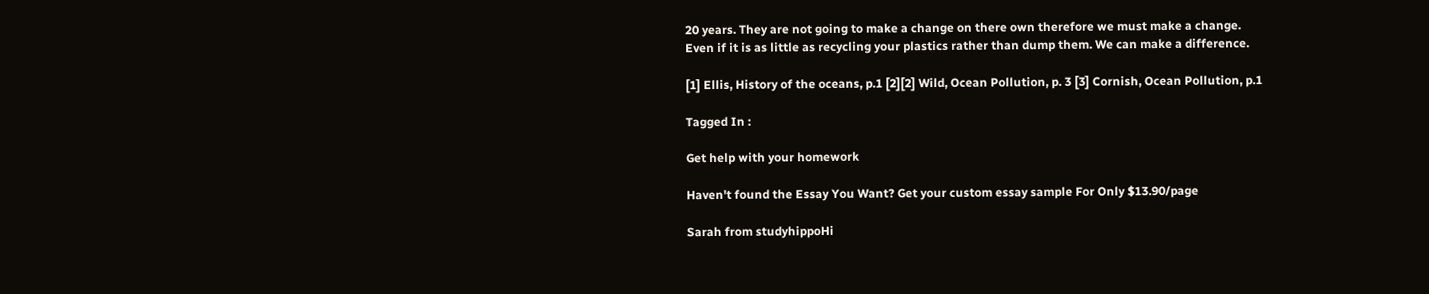20 years. They are not going to make a change on there own therefore we must make a change. Even if it is as little as recycling your plastics rather than dump them. We can make a difference.

[1] Ellis, History of the oceans, p.1 [2][2] Wild, Ocean Pollution, p. 3 [3] Cornish, Ocean Pollution, p.1

Tagged In :

Get help with your homework

Haven't found the Essay You Want? Get your custom essay sample For Only $13.90/page

Sarah from studyhippoHi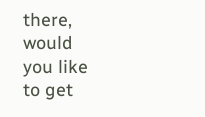there, would you like to get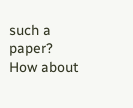such a paper? How about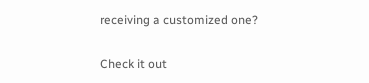receiving a customized one?

Check it out